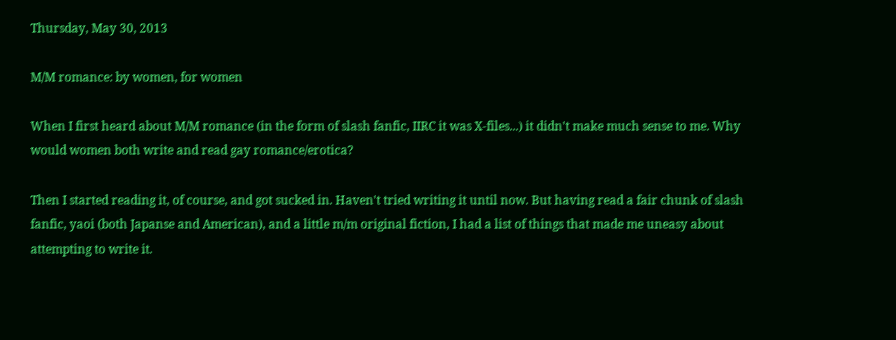Thursday, May 30, 2013

M/M romance: by women, for women

When I first heard about M/M romance (in the form of slash fanfic, IIRC it was X-files...) it didn't make much sense to me. Why would women both write and read gay romance/erotica?

Then I started reading it, of course, and got sucked in. Haven't tried writing it until now. But having read a fair chunk of slash fanfic, yaoi (both Japanse and American), and a little m/m original fiction, I had a list of things that made me uneasy about attempting to write it.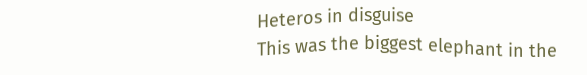Heteros in disguise
This was the biggest elephant in the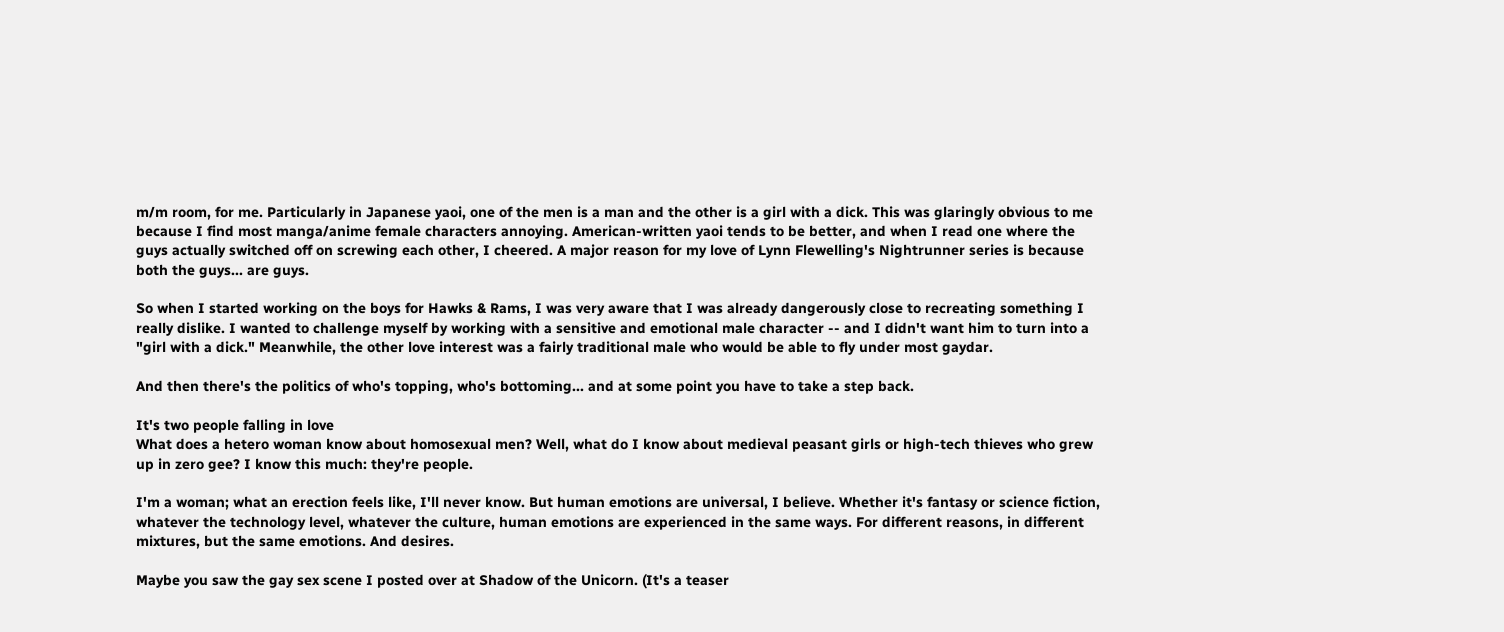m/m room, for me. Particularly in Japanese yaoi, one of the men is a man and the other is a girl with a dick. This was glaringly obvious to me because I find most manga/anime female characters annoying. American-written yaoi tends to be better, and when I read one where the guys actually switched off on screwing each other, I cheered. A major reason for my love of Lynn Flewelling's Nightrunner series is because both the guys... are guys.

So when I started working on the boys for Hawks & Rams, I was very aware that I was already dangerously close to recreating something I really dislike. I wanted to challenge myself by working with a sensitive and emotional male character -- and I didn't want him to turn into a "girl with a dick." Meanwhile, the other love interest was a fairly traditional male who would be able to fly under most gaydar.

And then there's the politics of who's topping, who's bottoming... and at some point you have to take a step back.

It's two people falling in love
What does a hetero woman know about homosexual men? Well, what do I know about medieval peasant girls or high-tech thieves who grew up in zero gee? I know this much: they're people.

I'm a woman; what an erection feels like, I'll never know. But human emotions are universal, I believe. Whether it's fantasy or science fiction, whatever the technology level, whatever the culture, human emotions are experienced in the same ways. For different reasons, in different mixtures, but the same emotions. And desires.

Maybe you saw the gay sex scene I posted over at Shadow of the Unicorn. (It's a teaser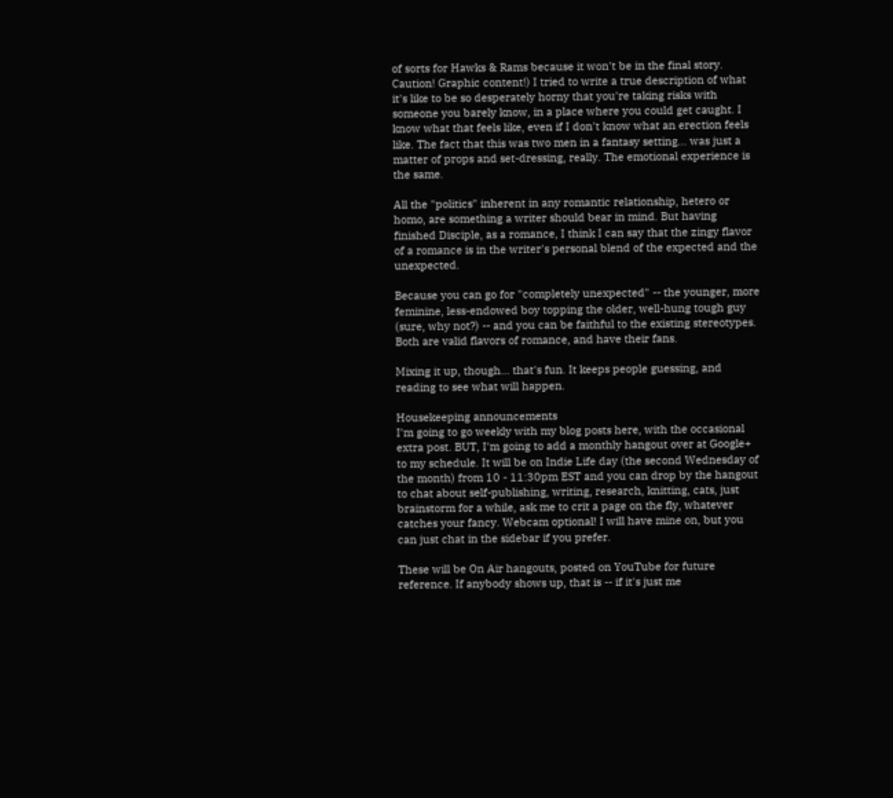of sorts for Hawks & Rams because it won't be in the final story. Caution! Graphic content!) I tried to write a true description of what it's like to be so desperately horny that you're taking risks with someone you barely know, in a place where you could get caught. I know what that feels like, even if I don't know what an erection feels like. The fact that this was two men in a fantasy setting... was just a matter of props and set-dressing, really. The emotional experience is the same.

All the "politics" inherent in any romantic relationship, hetero or homo, are something a writer should bear in mind. But having finished Disciple, as a romance, I think I can say that the zingy flavor of a romance is in the writer's personal blend of the expected and the unexpected.

Because you can go for "completely unexpected" -- the younger, more feminine, less-endowed boy topping the older, well-hung tough guy (sure, why not?) -- and you can be faithful to the existing stereotypes. Both are valid flavors of romance, and have their fans.

Mixing it up, though... that's fun. It keeps people guessing, and reading to see what will happen.

Housekeeping announcements
I'm going to go weekly with my blog posts here, with the occasional extra post. BUT, I'm going to add a monthly hangout over at Google+ to my schedule. It will be on Indie Life day (the second Wednesday of the month) from 10 - 11:30pm EST and you can drop by the hangout to chat about self-publishing, writing, research, knitting, cats, just brainstorm for a while, ask me to crit a page on the fly, whatever catches your fancy. Webcam optional! I will have mine on, but you can just chat in the sidebar if you prefer.

These will be On Air hangouts, posted on YouTube for future reference. If anybody shows up, that is -- if it's just me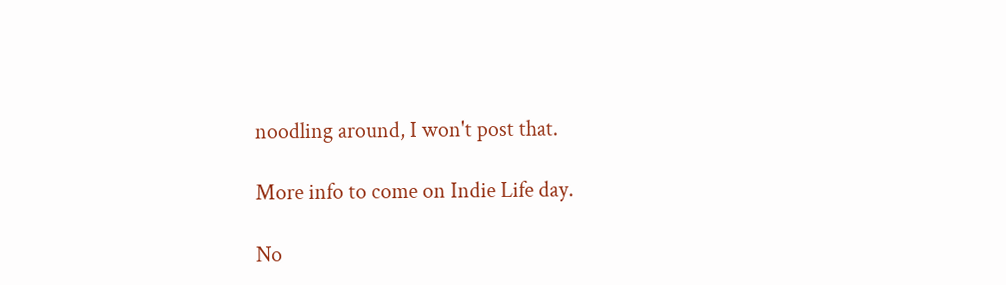noodling around, I won't post that.

More info to come on Indie Life day.

No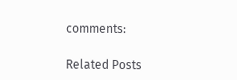comments:

Related Posts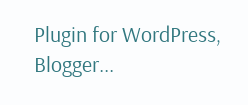Plugin for WordPress, Blogger...